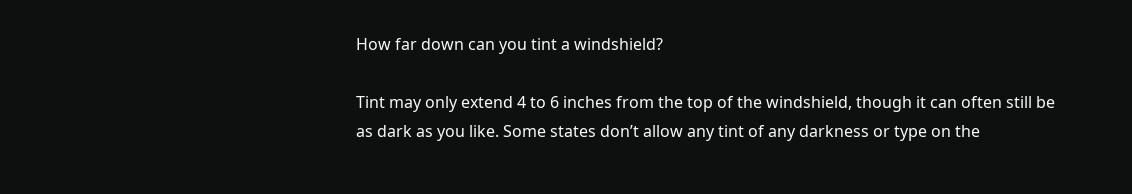How far down can you tint a windshield?

Tint may only extend 4 to 6 inches from the top of the windshield, though it can often still be as dark as you like. Some states don’t allow any tint of any darkness or type on the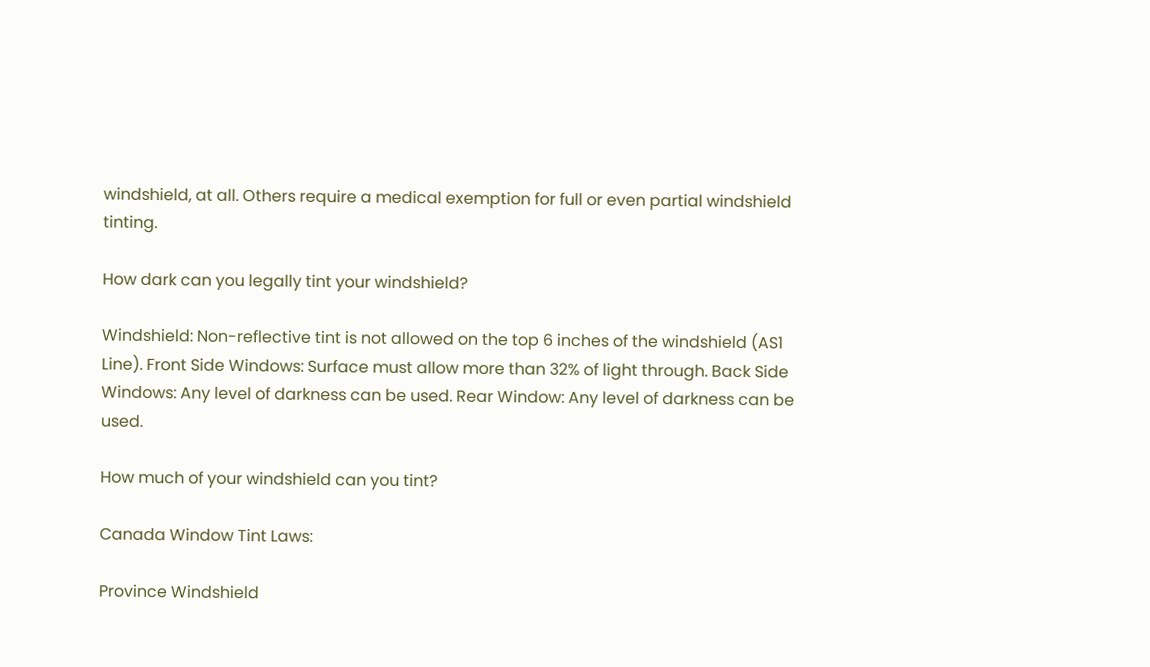windshield, at all. Others require a medical exemption for full or even partial windshield tinting.

How dark can you legally tint your windshield?

Windshield: Non-reflective tint is not allowed on the top 6 inches of the windshield (AS1 Line). Front Side Windows: Surface must allow more than 32% of light through. Back Side Windows: Any level of darkness can be used. Rear Window: Any level of darkness can be used.

How much of your windshield can you tint?

Canada Window Tint Laws:

Province Windshield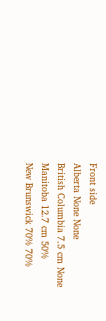Front side
Alberta None None
British Columbia 7.5 cm None
Manitoba 12.7 cm 50%
New Brunswick 70% 70%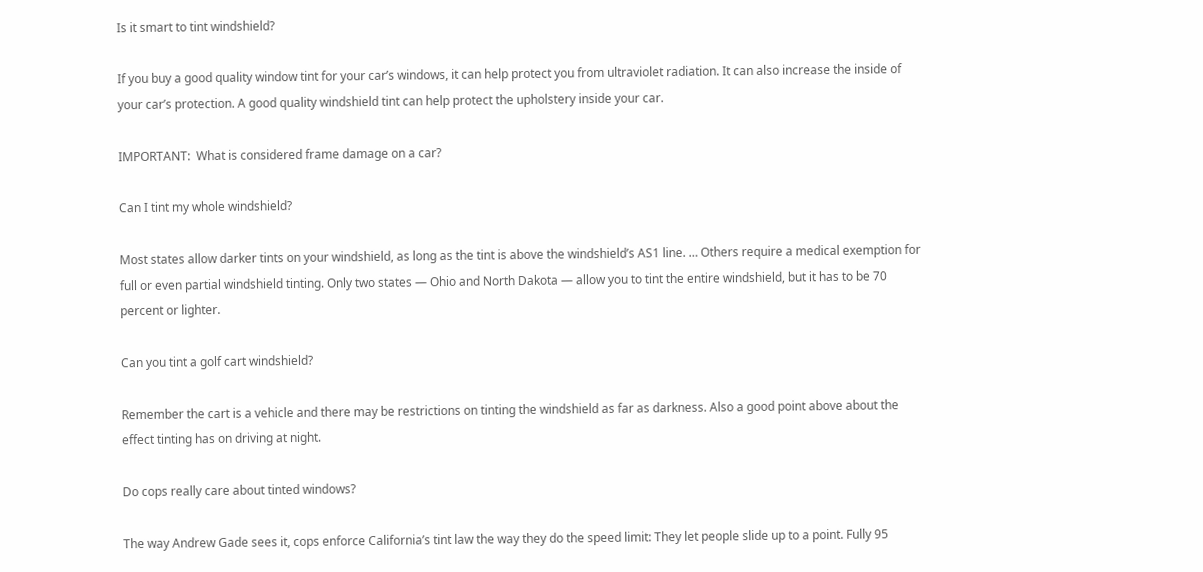Is it smart to tint windshield?

If you buy a good quality window tint for your car’s windows, it can help protect you from ultraviolet radiation. It can also increase the inside of your car’s protection. A good quality windshield tint can help protect the upholstery inside your car.

IMPORTANT:  What is considered frame damage on a car?

Can I tint my whole windshield?

Most states allow darker tints on your windshield, as long as the tint is above the windshield’s AS1 line. … Others require a medical exemption for full or even partial windshield tinting. Only two states — Ohio and North Dakota — allow you to tint the entire windshield, but it has to be 70 percent or lighter.

Can you tint a golf cart windshield?

Remember the cart is a vehicle and there may be restrictions on tinting the windshield as far as darkness. Also a good point above about the effect tinting has on driving at night.

Do cops really care about tinted windows?

The way Andrew Gade sees it, cops enforce California’s tint law the way they do the speed limit: They let people slide up to a point. Fully 95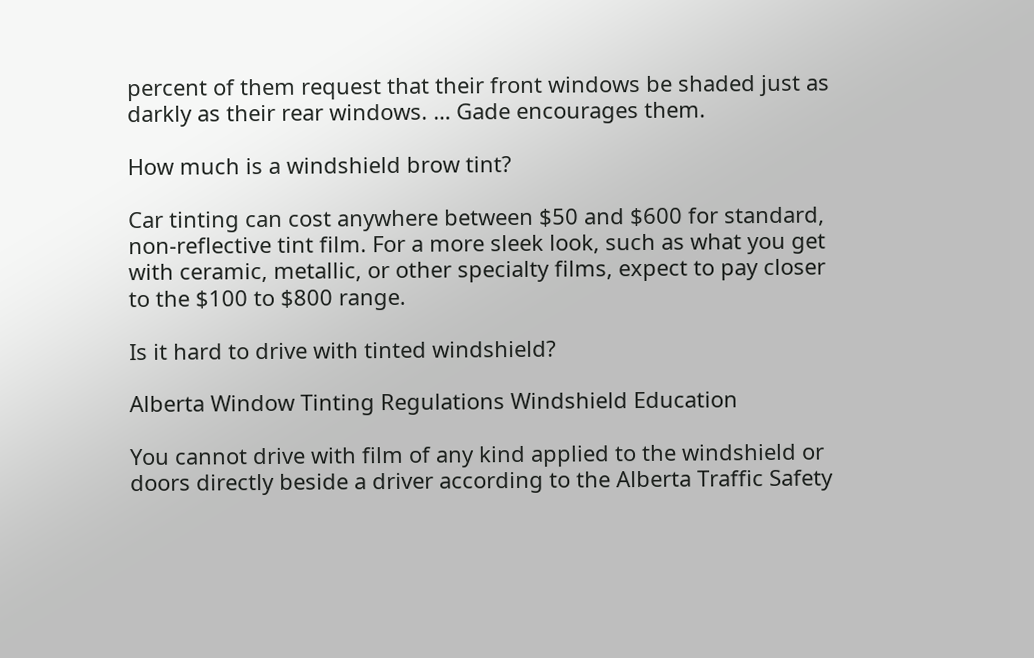percent of them request that their front windows be shaded just as darkly as their rear windows. … Gade encourages them.

How much is a windshield brow tint?

Car tinting can cost anywhere between $50 and $600 for standard, non-reflective tint film. For a more sleek look, such as what you get with ceramic, metallic, or other specialty films, expect to pay closer to the $100 to $800 range.

Is it hard to drive with tinted windshield?

Alberta Window Tinting Regulations Windshield Education

You cannot drive with film of any kind applied to the windshield or doors directly beside a driver according to the Alberta Traffic Safety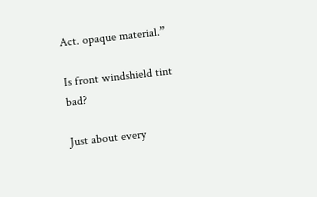Act. opaque material.”

Is front windshield tint bad?

Just about every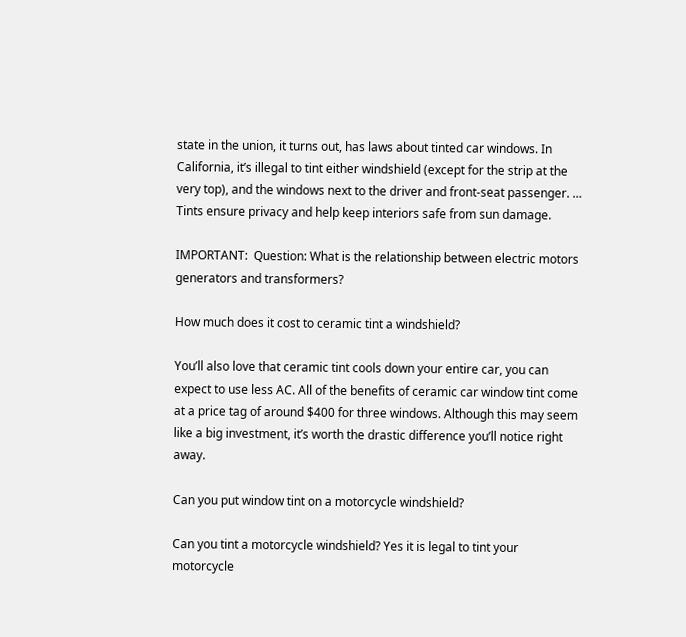state in the union, it turns out, has laws about tinted car windows. In California, it’s illegal to tint either windshield (except for the strip at the very top), and the windows next to the driver and front-seat passenger. … Tints ensure privacy and help keep interiors safe from sun damage.

IMPORTANT:  Question: What is the relationship between electric motors generators and transformers?

How much does it cost to ceramic tint a windshield?

You’ll also love that ceramic tint cools down your entire car, you can expect to use less AC. All of the benefits of ceramic car window tint come at a price tag of around $400 for three windows. Although this may seem like a big investment, it’s worth the drastic difference you’ll notice right away.

Can you put window tint on a motorcycle windshield?

Can you tint a motorcycle windshield? Yes it is legal to tint your motorcycle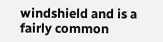windshield and is a fairly common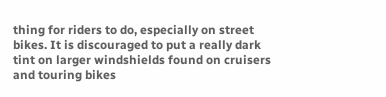thing for riders to do, especially on street bikes. It is discouraged to put a really dark tint on larger windshields found on cruisers and touring bikes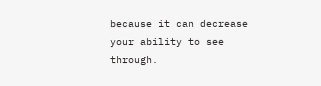because it can decrease your ability to see through.